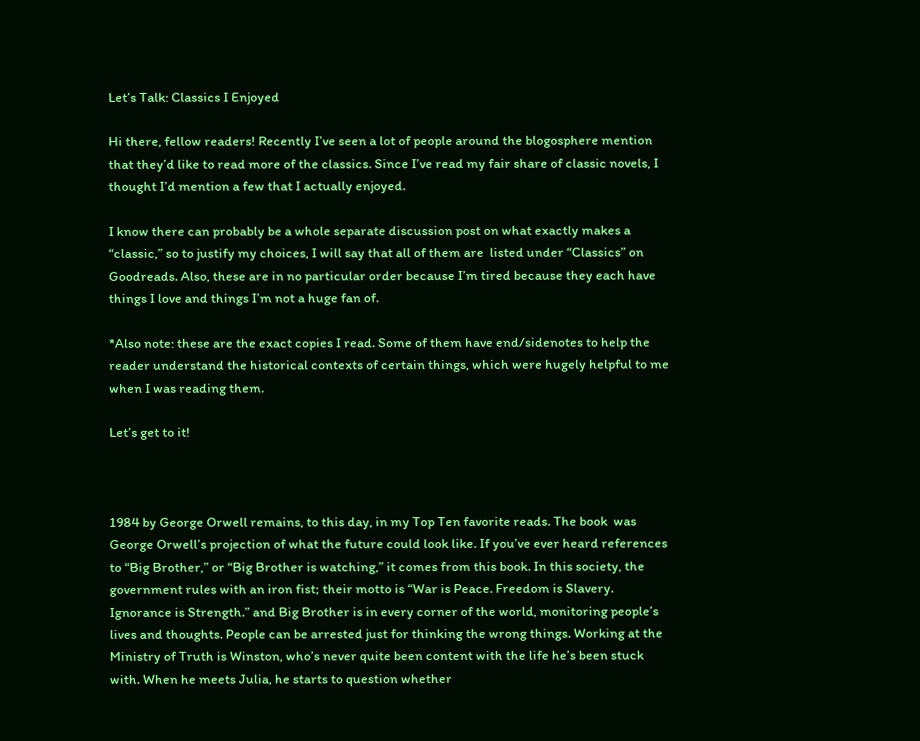Let’s Talk: Classics I Enjoyed

Hi there, fellow readers! Recently I’ve seen a lot of people around the blogosphere mention that they’d like to read more of the classics. Since I’ve read my fair share of classic novels, I thought I’d mention a few that I actually enjoyed.

I know there can probably be a whole separate discussion post on what exactly makes a “classic,” so to justify my choices, I will say that all of them are  listed under “Classics” on Goodreads. Also, these are in no particular order because I’m tired because they each have things I love and things I’m not a huge fan of.

*Also note: these are the exact copies I read. Some of them have end/sidenotes to help the reader understand the historical contexts of certain things, which were hugely helpful to me when I was reading them.

Let’s get to it!



1984 by George Orwell remains, to this day, in my Top Ten favorite reads. The book  was George Orwell’s projection of what the future could look like. If you’ve ever heard references to “Big Brother,” or “Big Brother is watching,” it comes from this book. In this society, the government rules with an iron fist; their motto is “War is Peace. Freedom is Slavery. Ignorance is Strength.” and Big Brother is in every corner of the world, monitoring people’s lives and thoughts. People can be arrested just for thinking the wrong things. Working at the Ministry of Truth is Winston, who’s never quite been content with the life he’s been stuck with. When he meets Julia, he starts to question whether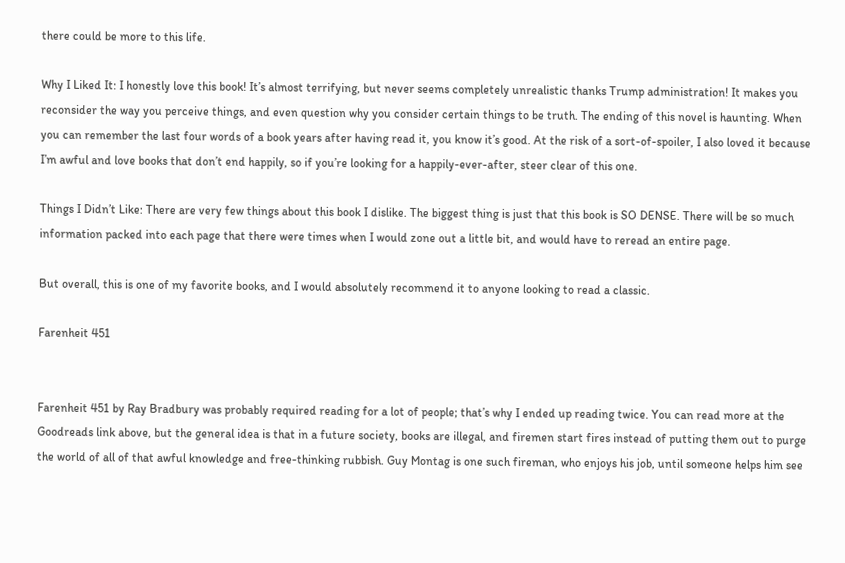there could be more to this life.

Why I Liked It: I honestly love this book! It’s almost terrifying, but never seems completely unrealistic thanks Trump administration! It makes you reconsider the way you perceive things, and even question why you consider certain things to be truth. The ending of this novel is haunting. When you can remember the last four words of a book years after having read it, you know it’s good. At the risk of a sort-of-spoiler, I also loved it because I’m awful and love books that don’t end happily, so if you’re looking for a happily-ever-after, steer clear of this one.

Things I Didn’t Like: There are very few things about this book I dislike. The biggest thing is just that this book is SO DENSE. There will be so much information packed into each page that there were times when I would zone out a little bit, and would have to reread an entire page.

But overall, this is one of my favorite books, and I would absolutely recommend it to anyone looking to read a classic.

Farenheit 451


Farenheit 451 by Ray Bradbury was probably required reading for a lot of people; that’s why I ended up reading twice. You can read more at the Goodreads link above, but the general idea is that in a future society, books are illegal, and firemen start fires instead of putting them out to purge the world of all of that awful knowledge and free-thinking rubbish. Guy Montag is one such fireman, who enjoys his job, until someone helps him see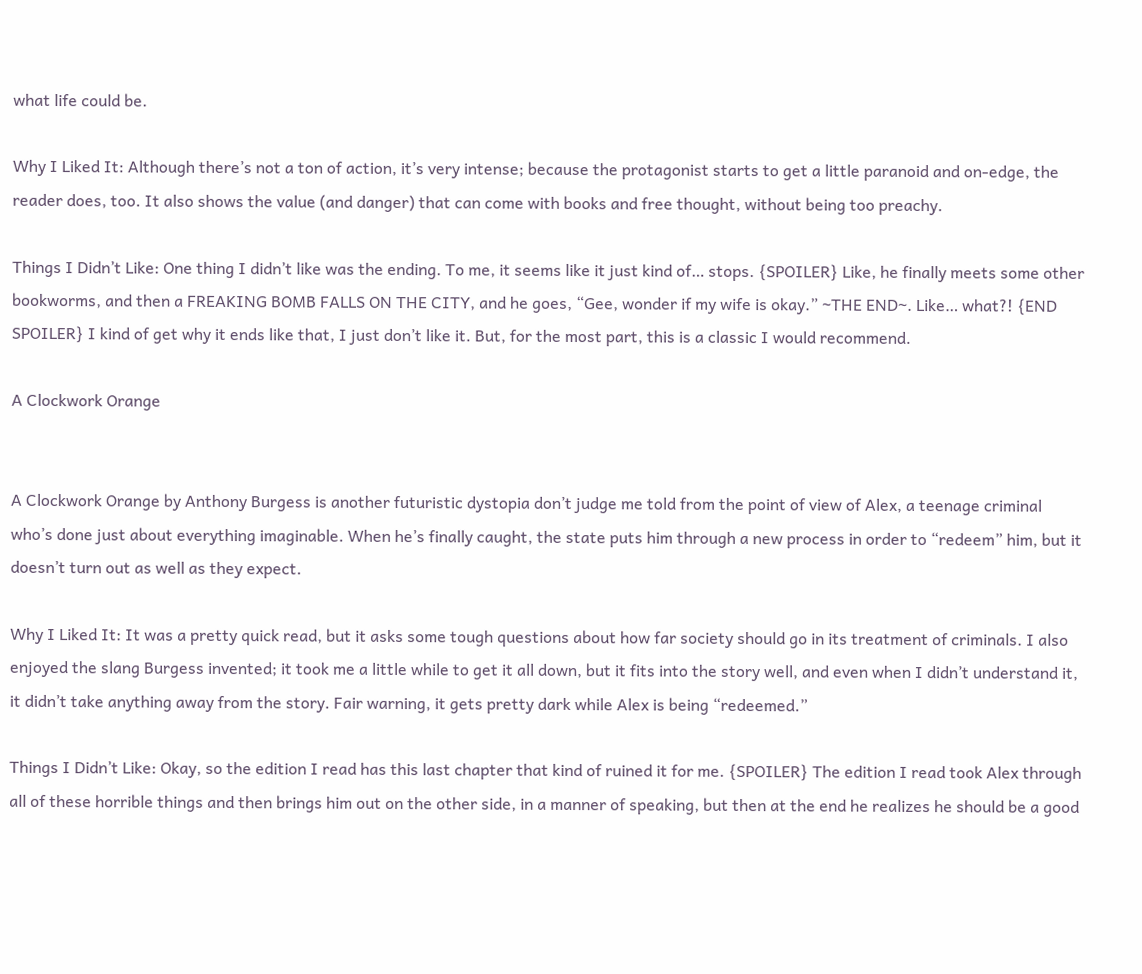what life could be.

Why I Liked It: Although there’s not a ton of action, it’s very intense; because the protagonist starts to get a little paranoid and on-edge, the reader does, too. It also shows the value (and danger) that can come with books and free thought, without being too preachy.

Things I Didn’t Like: One thing I didn’t like was the ending. To me, it seems like it just kind of… stops. {SPOILER} Like, he finally meets some other bookworms, and then a FREAKING BOMB FALLS ON THE CITY, and he goes, “Gee, wonder if my wife is okay.” ~THE END~. Like… what?! {END SPOILER} I kind of get why it ends like that, I just don’t like it. But, for the most part, this is a classic I would recommend.

A Clockwork Orange


A Clockwork Orange by Anthony Burgess is another futuristic dystopia don’t judge me told from the point of view of Alex, a teenage criminal who’s done just about everything imaginable. When he’s finally caught, the state puts him through a new process in order to “redeem” him, but it doesn’t turn out as well as they expect.

Why I Liked It: It was a pretty quick read, but it asks some tough questions about how far society should go in its treatment of criminals. I also enjoyed the slang Burgess invented; it took me a little while to get it all down, but it fits into the story well, and even when I didn’t understand it, it didn’t take anything away from the story. Fair warning, it gets pretty dark while Alex is being “redeemed.”

Things I Didn’t Like: Okay, so the edition I read has this last chapter that kind of ruined it for me. {SPOILER} The edition I read took Alex through all of these horrible things and then brings him out on the other side, in a manner of speaking, but then at the end he realizes he should be a good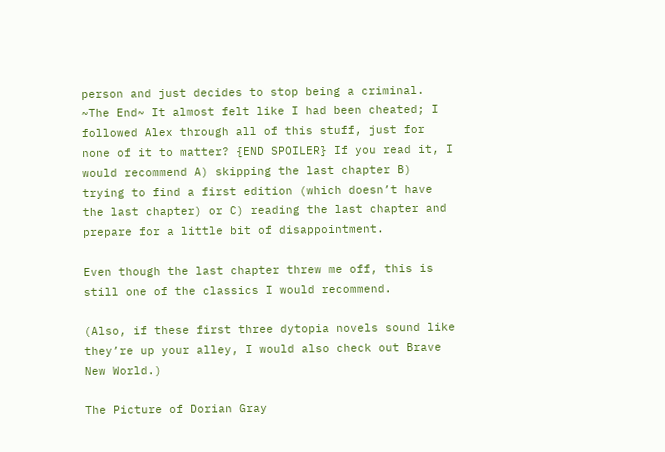person and just decides to stop being a criminal. ~The End~ It almost felt like I had been cheated; I followed Alex through all of this stuff, just for none of it to matter? {END SPOILER} If you read it, I would recommend A) skipping the last chapter B) trying to find a first edition (which doesn’t have the last chapter) or C) reading the last chapter and prepare for a little bit of disappointment.

Even though the last chapter threw me off, this is still one of the classics I would recommend.

(Also, if these first three dytopia novels sound like they’re up your alley, I would also check out Brave New World.)

The Picture of Dorian Gray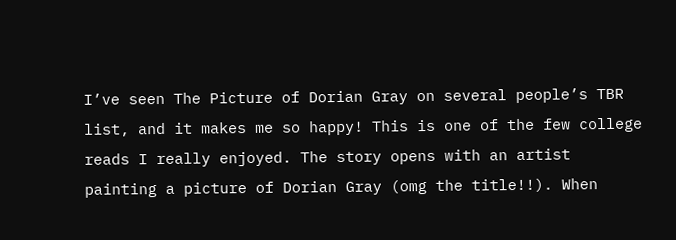I’ve seen The Picture of Dorian Gray on several people’s TBR list, and it makes me so happy! This is one of the few college reads I really enjoyed. The story opens with an artist painting a picture of Dorian Gray (omg the title!!). When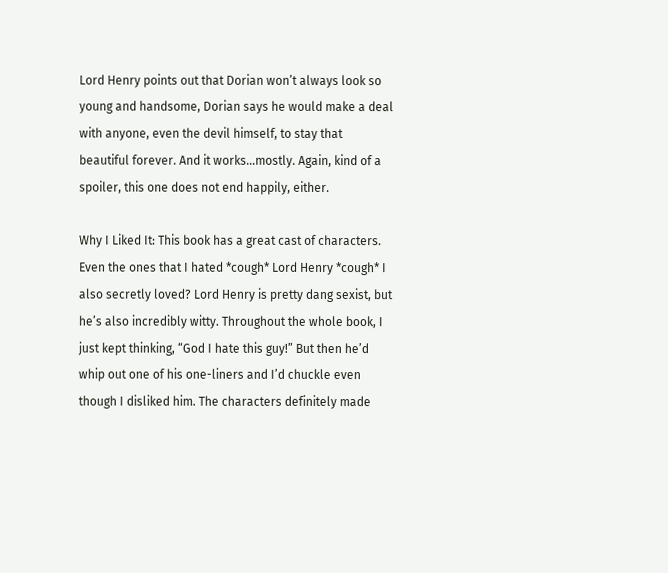Lord Henry points out that Dorian won’t always look so young and handsome, Dorian says he would make a deal with anyone, even the devil himself, to stay that beautiful forever. And it works…mostly. Again, kind of a spoiler, this one does not end happily, either.

Why I Liked It: This book has a great cast of characters. Even the ones that I hated *cough* Lord Henry *cough* I also secretly loved? Lord Henry is pretty dang sexist, but he’s also incredibly witty. Throughout the whole book, I just kept thinking, “God I hate this guy!” But then he’d whip out one of his one-liners and I’d chuckle even though I disliked him. The characters definitely made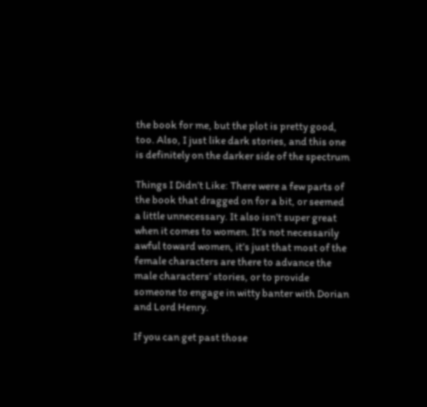the book for me, but the plot is pretty good, too. Also, I just like dark stories, and this one is definitely on the darker side of the spectrum

Things I Didn’t Like: There were a few parts of the book that dragged on for a bit, or seemed a little unnecessary. It also isn’t super great when it comes to women. It’s not necessarily awful toward women, it’s just that most of the female characters are there to advance the male characters’ stories, or to provide someone to engage in witty banter with Dorian and Lord Henry.

If you can get past those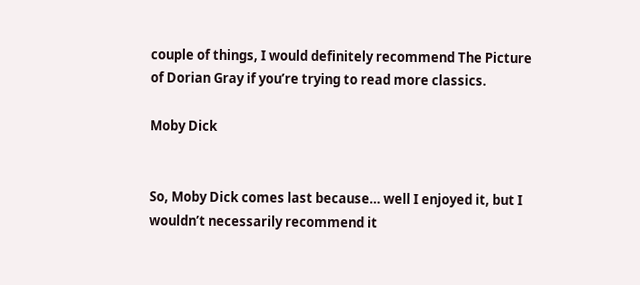couple of things, I would definitely recommend The Picture of Dorian Gray if you’re trying to read more classics.

Moby Dick


So, Moby Dick comes last because… well I enjoyed it, but I wouldn’t necessarily recommend it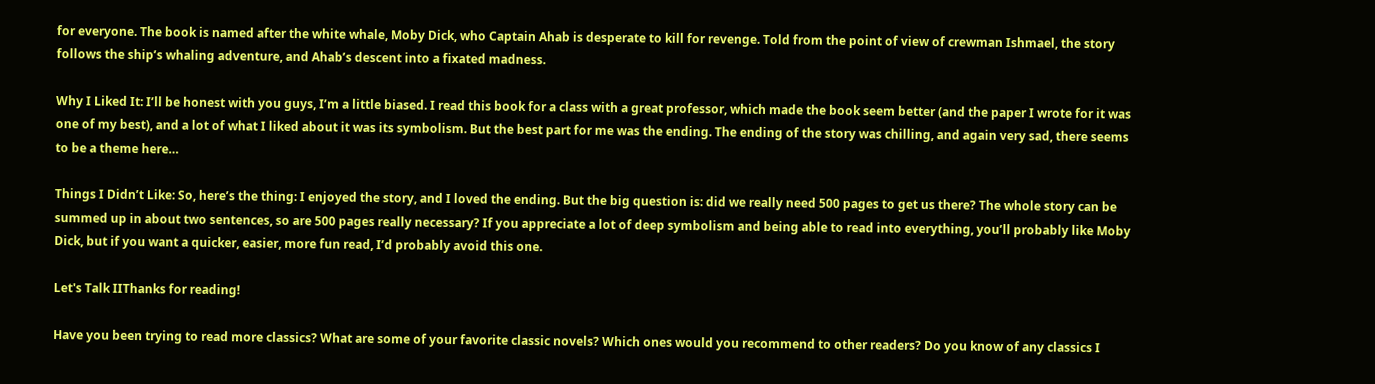for everyone. The book is named after the white whale, Moby Dick, who Captain Ahab is desperate to kill for revenge. Told from the point of view of crewman Ishmael, the story follows the ship’s whaling adventure, and Ahab’s descent into a fixated madness.

Why I Liked It: I’ll be honest with you guys, I’m a little biased. I read this book for a class with a great professor, which made the book seem better (and the paper I wrote for it was one of my best), and a lot of what I liked about it was its symbolism. But the best part for me was the ending. The ending of the story was chilling, and again very sad, there seems to be a theme here…

Things I Didn’t Like: So, here’s the thing: I enjoyed the story, and I loved the ending. But the big question is: did we really need 500 pages to get us there? The whole story can be summed up in about two sentences, so are 500 pages really necessary? If you appreciate a lot of deep symbolism and being able to read into everything, you’ll probably like Moby Dick, but if you want a quicker, easier, more fun read, I’d probably avoid this one.

Let's Talk IIThanks for reading!

Have you been trying to read more classics? What are some of your favorite classic novels? Which ones would you recommend to other readers? Do you know of any classics I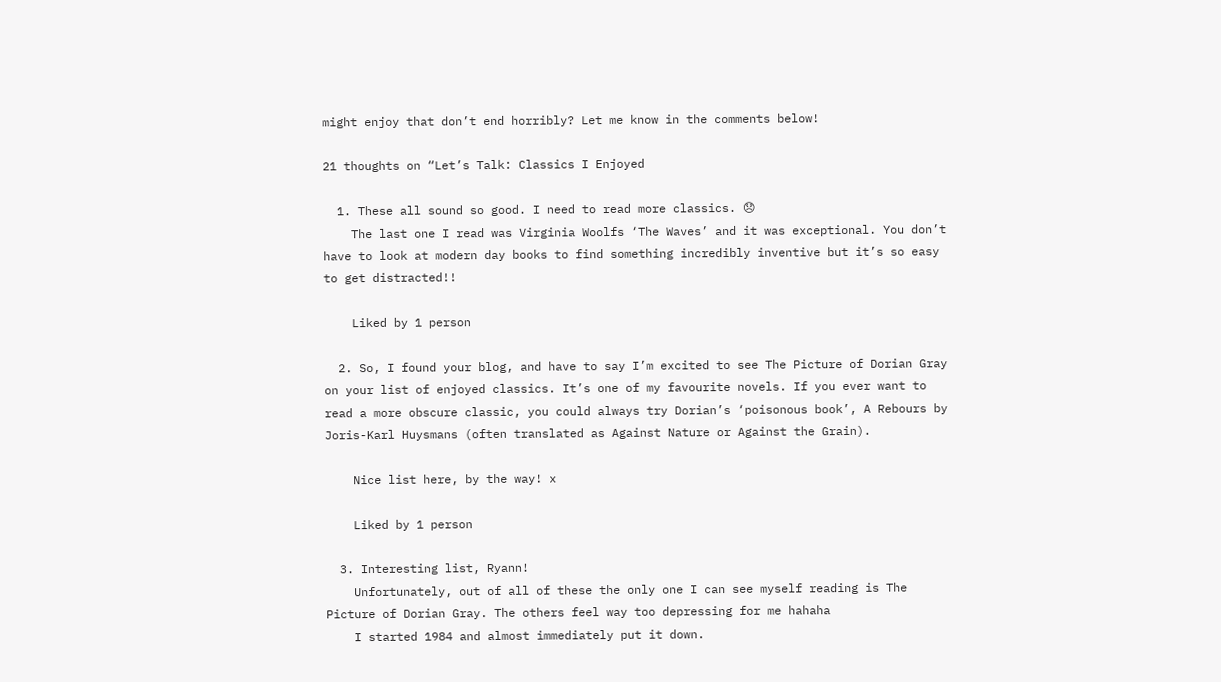might enjoy that don’t end horribly? Let me know in the comments below!

21 thoughts on “Let’s Talk: Classics I Enjoyed

  1. These all sound so good. I need to read more classics. 😞
    The last one I read was Virginia Woolfs ‘The Waves’ and it was exceptional. You don’t have to look at modern day books to find something incredibly inventive but it’s so easy to get distracted!!

    Liked by 1 person

  2. So, I found your blog, and have to say I’m excited to see The Picture of Dorian Gray on your list of enjoyed classics. It’s one of my favourite novels. If you ever want to read a more obscure classic, you could always try Dorian’s ‘poisonous book’, A Rebours by Joris-Karl Huysmans (often translated as Against Nature or Against the Grain).

    Nice list here, by the way! x

    Liked by 1 person

  3. Interesting list, Ryann!
    Unfortunately, out of all of these the only one I can see myself reading is The Picture of Dorian Gray. The others feel way too depressing for me hahaha
    I started 1984 and almost immediately put it down.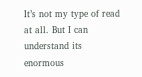It’s not my type of read at all. But I can understand its enormous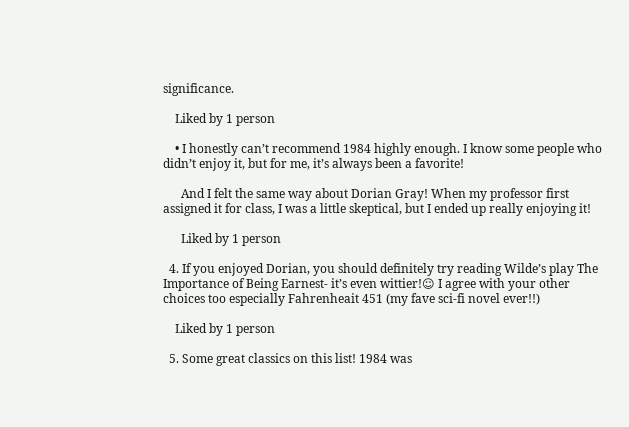significance.

    Liked by 1 person

    • I honestly can’t recommend 1984 highly enough. I know some people who didn’t enjoy it, but for me, it’s always been a favorite!

      And I felt the same way about Dorian Gray! When my professor first assigned it for class, I was a little skeptical, but I ended up really enjoying it!

      Liked by 1 person

  4. If you enjoyed Dorian, you should definitely try reading Wilde’s play The Importance of Being Earnest- it’s even wittier!☺ I agree with your other choices too especially Fahrenheait 451 (my fave sci-fi novel ever!!)

    Liked by 1 person

  5. Some great classics on this list! 1984 was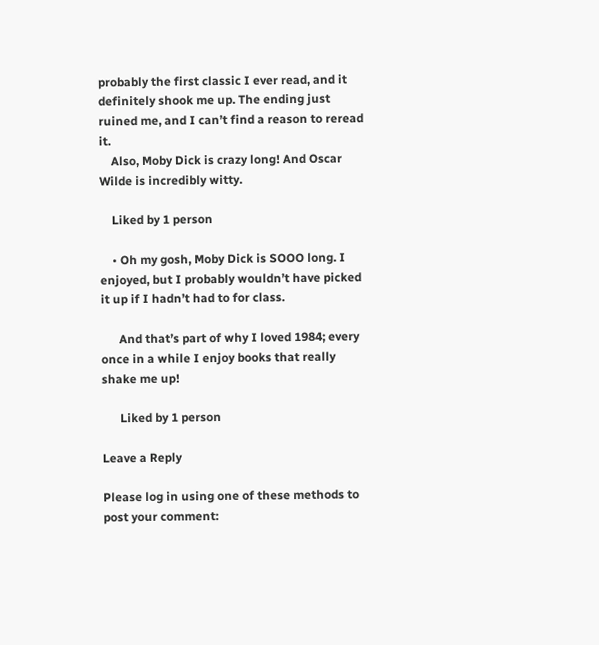probably the first classic I ever read, and it definitely shook me up. The ending just ruined me, and I can’t find a reason to reread it.
    Also, Moby Dick is crazy long! And Oscar Wilde is incredibly witty.

    Liked by 1 person

    • Oh my gosh, Moby Dick is SOOO long. I enjoyed, but I probably wouldn’t have picked it up if I hadn’t had to for class.

      And that’s part of why I loved 1984; every once in a while I enjoy books that really shake me up!

      Liked by 1 person

Leave a Reply

Please log in using one of these methods to post your comment: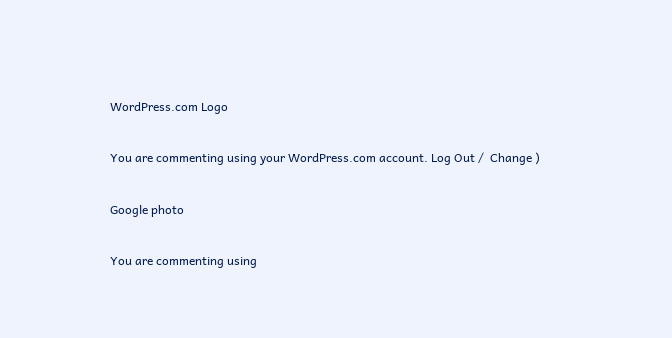WordPress.com Logo

You are commenting using your WordPress.com account. Log Out /  Change )

Google photo

You are commenting using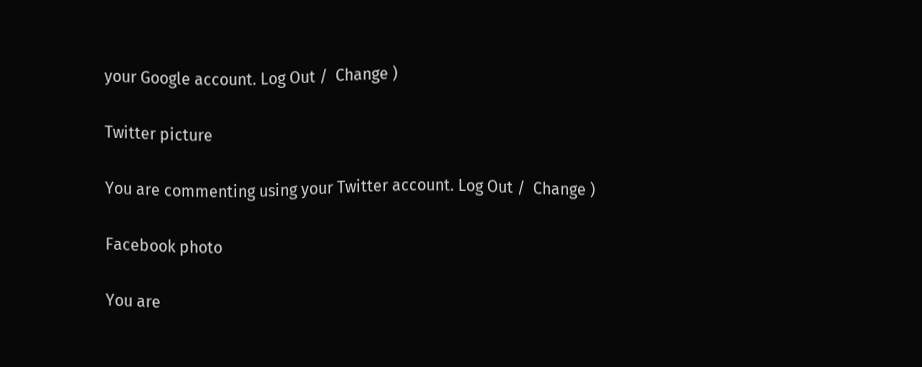your Google account. Log Out /  Change )

Twitter picture

You are commenting using your Twitter account. Log Out /  Change )

Facebook photo

You are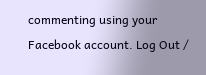commenting using your Facebook account. Log Out /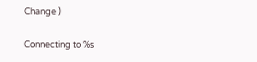Change )

Connecting to %s